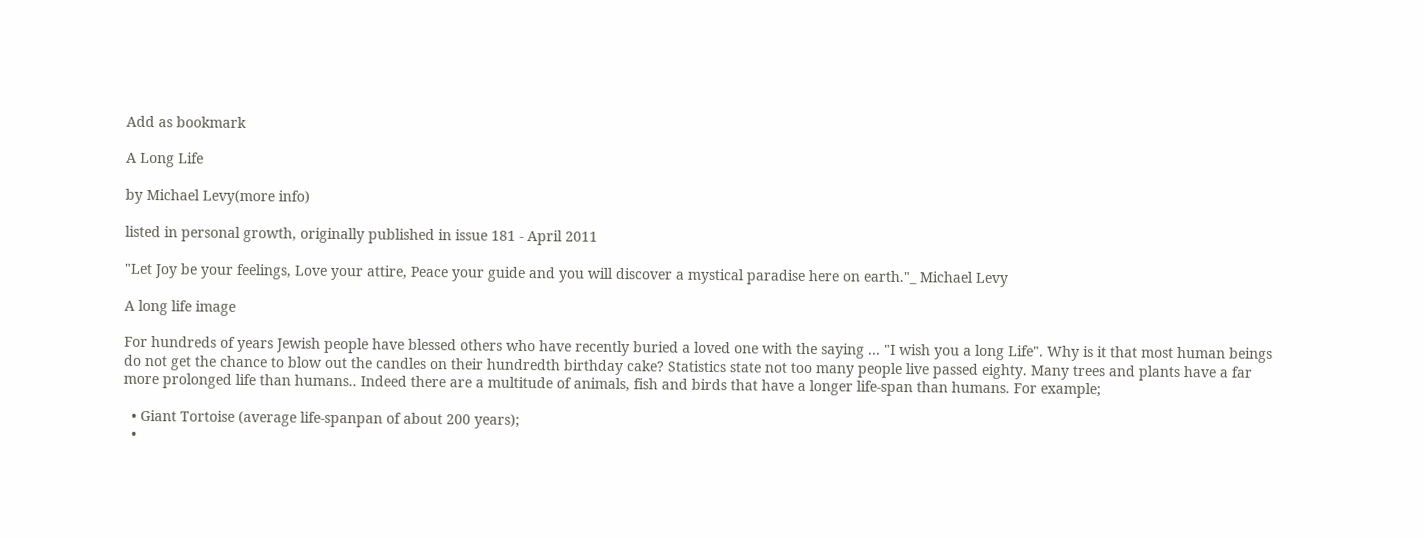Add as bookmark

A Long Life

by Michael Levy(more info)

listed in personal growth, originally published in issue 181 - April 2011

"Let Joy be your feelings, Love your attire, Peace your guide and you will discover a mystical paradise here on earth."_ Michael Levy

A long life image

For hundreds of years Jewish people have blessed others who have recently buried a loved one with the saying ... "I wish you a long Life". Why is it that most human beings do not get the chance to blow out the candles on their hundredth birthday cake? Statistics state not too many people live passed eighty. Many trees and plants have a far more prolonged life than humans.. Indeed there are a multitude of animals, fish and birds that have a longer life-span than humans. For example;

  • Giant Tortoise (average life-spanpan of about 200 years);
  •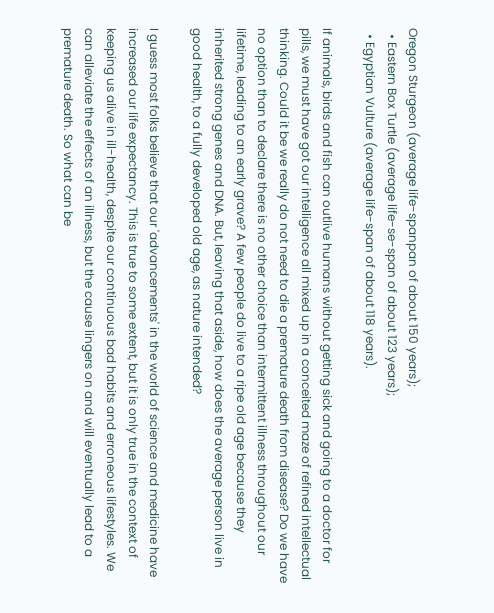Oregon Sturgeon (average life-spanpan of about 150 years);
  • Eastern Box Turtle (average life-se-span of about 123 years);
  • Egyptian Vulture (average life-span of about 118 years).

If animals, birds and fish can outlive humans without getting sick and going to a doctor for pills, we must have got our intelligence all mixed up in a conceited maze of refined intellectual thinking. Could it be we really do not need to die a premature death from disease? Do we have no option than to declare there is no other choice than intermittent illness throughout our lifetime, leading to an early grave? A few people do live to a ripe old age because they inherited strong genes and DNA. But, leaving that aside, how does the average person live in good health, to a fully developed old age, as nature intended?

I guess most folks believe that our 'advancements' in the world of science and medicine have increased our life expectancy. This is true to some extent, but it is only true in the context of keeping us alive in ill-health, despite our continuous bad habits and erroneous lifestyles. We can alleviate the effects of an illness, but the cause lingers on and will eventually lead to a premature death. So what can be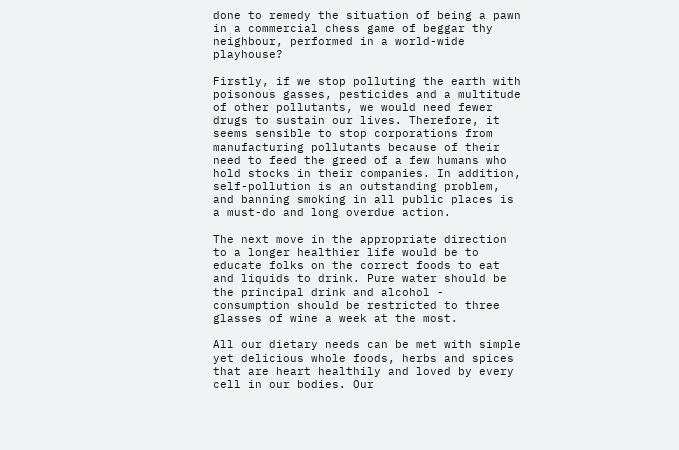done to remedy the situation of being a pawn in a commercial chess game of beggar thy neighbour, performed in a world-wide playhouse?

Firstly, if we stop polluting the earth with poisonous gasses, pesticides and a multitude of other pollutants, we would need fewer drugs to sustain our lives. Therefore, it seems sensible to stop corporations from manufacturing pollutants because of their need to feed the greed of a few humans who hold stocks in their companies. In addition, self-pollution is an outstanding problem, and banning smoking in all public places is a must-do and long overdue action.

The next move in the appropriate direction to a longer healthier life would be to educate folks on the correct foods to eat and liquids to drink. Pure water should be the principal drink and alcohol - consumption should be restricted to three glasses of wine a week at the most.

All our dietary needs can be met with simple yet delicious whole foods, herbs and spices that are heart healthily and loved by every cell in our bodies. Our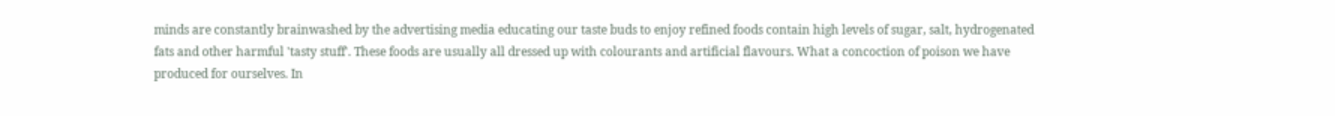minds are constantly brainwashed by the advertising media educating our taste buds to enjoy refined foods contain high levels of sugar, salt, hydrogenated fats and other harmful 'tasty stuff'. These foods are usually all dressed up with colourants and artificial flavours. What a concoction of poison we have produced for ourselves. In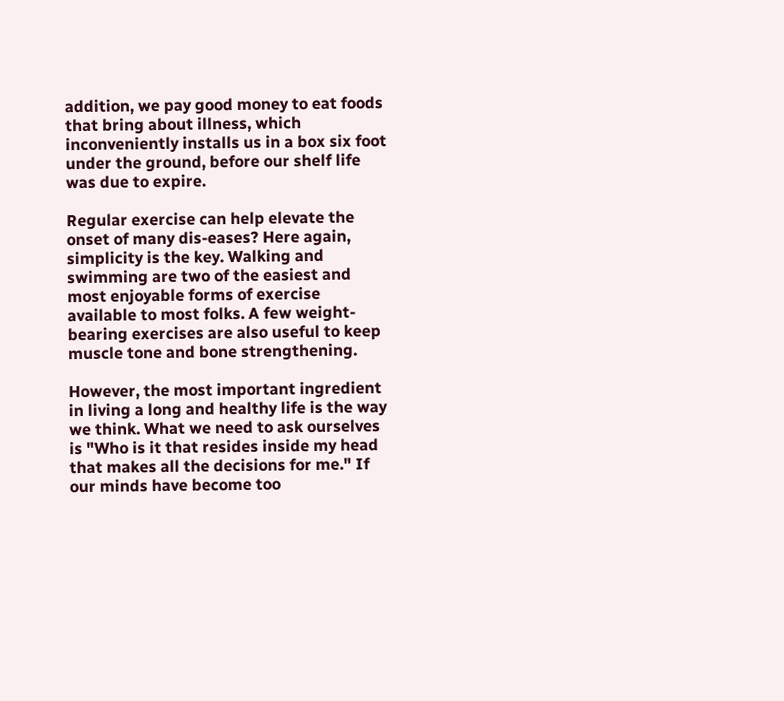addition, we pay good money to eat foods that bring about illness, which inconveniently installs us in a box six foot under the ground, before our shelf life was due to expire.

Regular exercise can help elevate the onset of many dis-eases? Here again, simplicity is the key. Walking and swimming are two of the easiest and most enjoyable forms of exercise available to most folks. A few weight-bearing exercises are also useful to keep muscle tone and bone strengthening.

However, the most important ingredient in living a long and healthy life is the way we think. What we need to ask ourselves is "Who is it that resides inside my head that makes all the decisions for me." If our minds have become too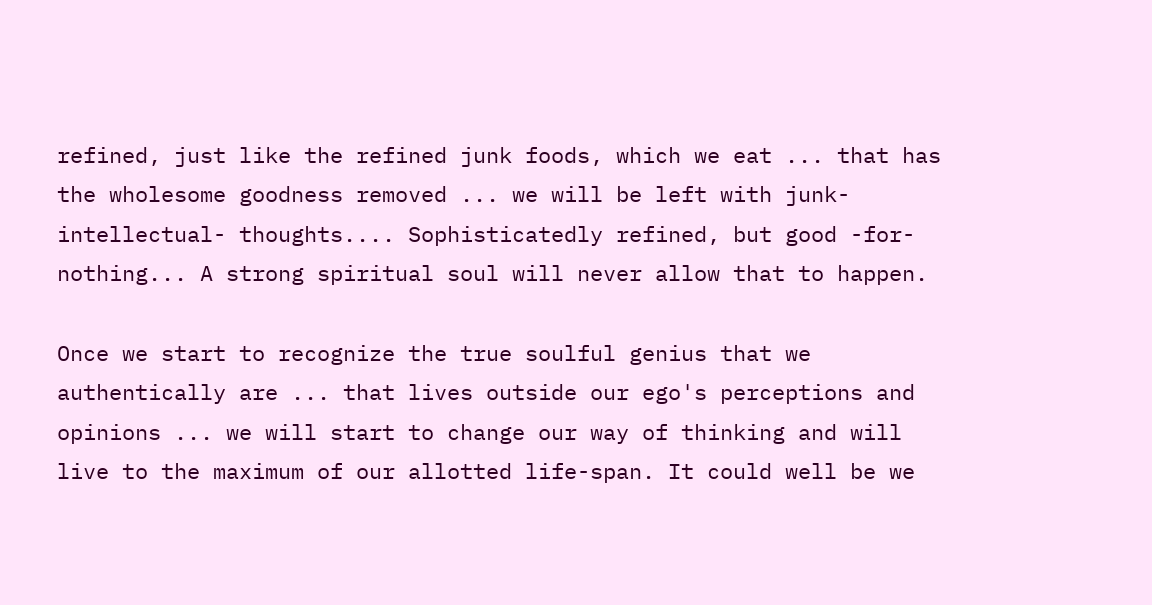refined, just like the refined junk foods, which we eat ... that has the wholesome goodness removed ... we will be left with junk-intellectual- thoughts.... Sophisticatedly refined, but good -for-nothing... A strong spiritual soul will never allow that to happen.

Once we start to recognize the true soulful genius that we authentically are ... that lives outside our ego's perceptions and opinions ... we will start to change our way of thinking and will live to the maximum of our allotted life-span. It could well be we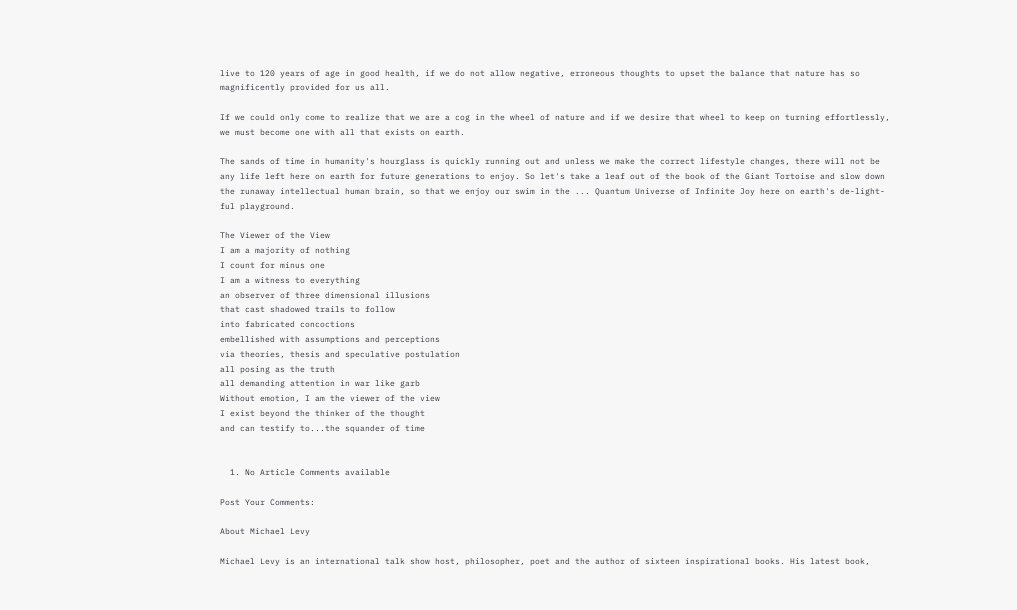live to 120 years of age in good health, if we do not allow negative, erroneous thoughts to upset the balance that nature has so magnificently provided for us all.

If we could only come to realize that we are a cog in the wheel of nature and if we desire that wheel to keep on turning effortlessly, we must become one with all that exists on earth.

The sands of time in humanity's hourglass is quickly running out and unless we make the correct lifestyle changes, there will not be any life left here on earth for future generations to enjoy. So let's take a leaf out of the book of the Giant Tortoise and slow down the runaway intellectual human brain, so that we enjoy our swim in the ... Quantum Universe of Infinite Joy here on earth's de-light-ful playground.

The Viewer of the View
I am a majority of nothing
I count for minus one
I am a witness to everything
an observer of three dimensional illusions
that cast shadowed trails to follow
into fabricated concoctions
embellished with assumptions and perceptions
via theories, thesis and speculative postulation
all posing as the truth
all demanding attention in war like garb
Without emotion, I am the viewer of the view
I exist beyond the thinker of the thought
and can testify to...the squander of time


  1. No Article Comments available

Post Your Comments:

About Michael Levy

Michael Levy is an international talk show host, philosopher, poet and the author of sixteen inspirational books. His latest book,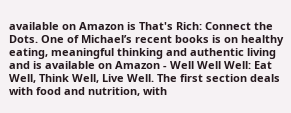available on Amazon is That's Rich: Connect the Dots. One of Michael’s recent books is on healthy eating, meaningful thinking and authentic living and is available on Amazon - Well Well Well: Eat Well, Think Well, Live Well. The first section deals with food and nutrition, with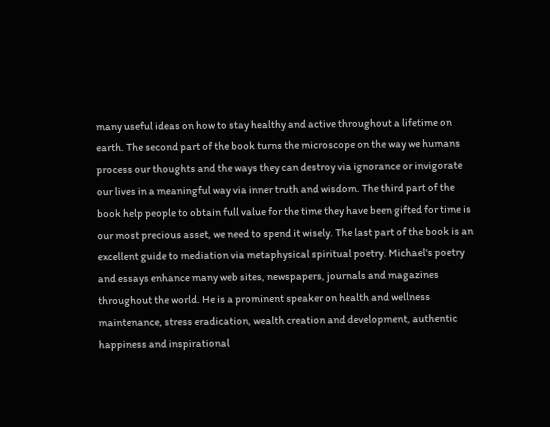many useful ideas on how to stay healthy and active throughout a lifetime on earth. The second part of the book turns the microscope on the way we humans process our thoughts and the ways they can destroy via ignorance or invigorate our lives in a meaningful way via inner truth and wisdom. The third part of the book help people to obtain full value for the time they have been gifted for time is our most precious asset, we need to spend it wisely. The last part of the book is an excellent guide to mediation via metaphysical spiritual poetry. Michael's poetry and essays enhance many web sites, newspapers, journals and magazines throughout the world. He is a prominent speaker on health and wellness maintenance, stress eradication, wealth creation and development, authentic happiness and inspirational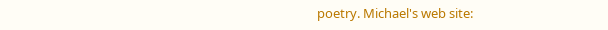poetry. Michael's web site: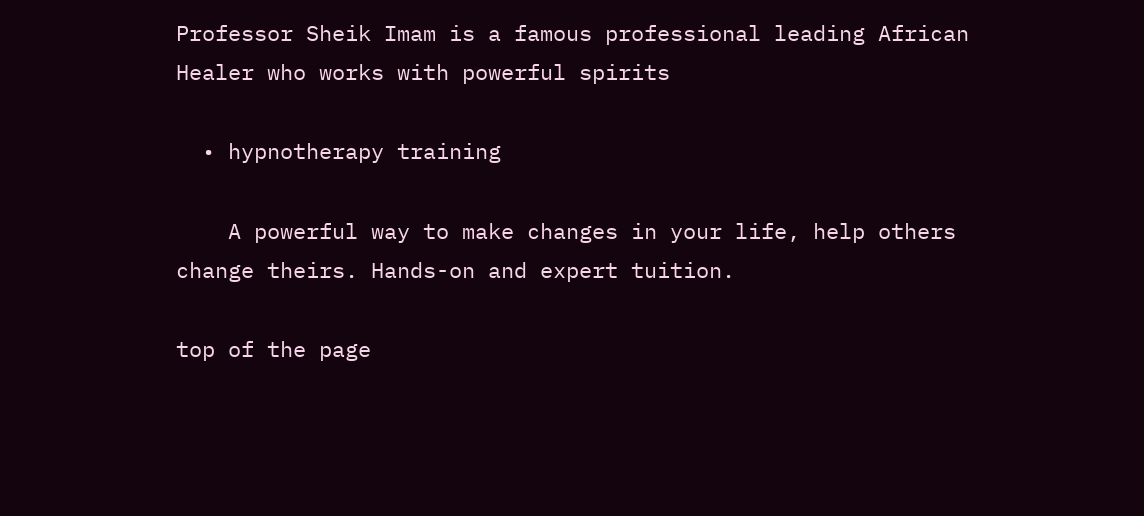Professor Sheik Imam is a famous professional leading African Healer who works with powerful spirits

  • hypnotherapy training

    A powerful way to make changes in your life, help others change theirs. Hands-on and expert tuition.

top of the page